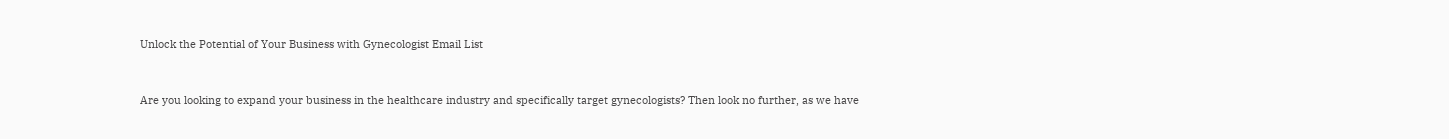Unlock the Potential of Your Business with Gynecologist Email List


Are you looking to expand your business in the healthcare industry and specifically target gynecologists? Then look no further, as we have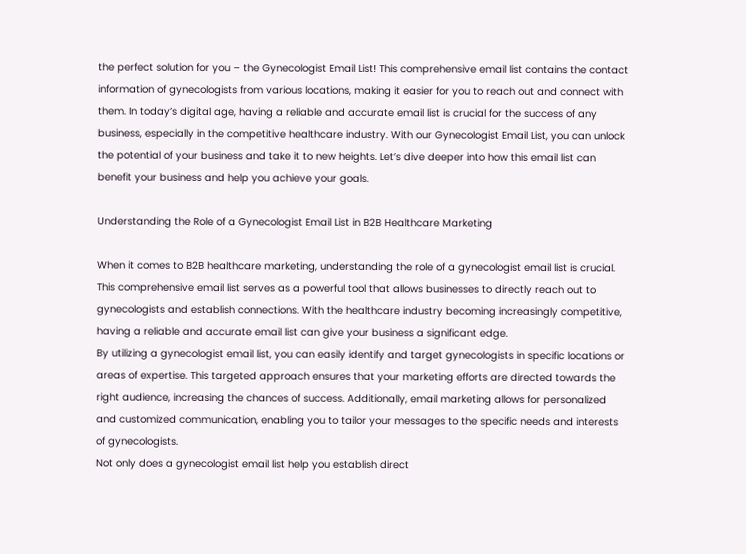the perfect solution for you – the Gynecologist Email List! This comprehensive email list contains the contact information of gynecologists from various locations, making it easier for you to reach out and connect with them. In today’s digital age, having a reliable and accurate email list is crucial for the success of any business, especially in the competitive healthcare industry. With our Gynecologist Email List, you can unlock the potential of your business and take it to new heights. Let’s dive deeper into how this email list can benefit your business and help you achieve your goals.

Understanding the Role of a Gynecologist Email List in B2B Healthcare Marketing

When it comes to B2B healthcare marketing, understanding the role of a gynecologist email list is crucial. This comprehensive email list serves as a powerful tool that allows businesses to directly reach out to gynecologists and establish connections. With the healthcare industry becoming increasingly competitive, having a reliable and accurate email list can give your business a significant edge.
By utilizing a gynecologist email list, you can easily identify and target gynecologists in specific locations or areas of expertise. This targeted approach ensures that your marketing efforts are directed towards the right audience, increasing the chances of success. Additionally, email marketing allows for personalized and customized communication, enabling you to tailor your messages to the specific needs and interests of gynecologists.
Not only does a gynecologist email list help you establish direct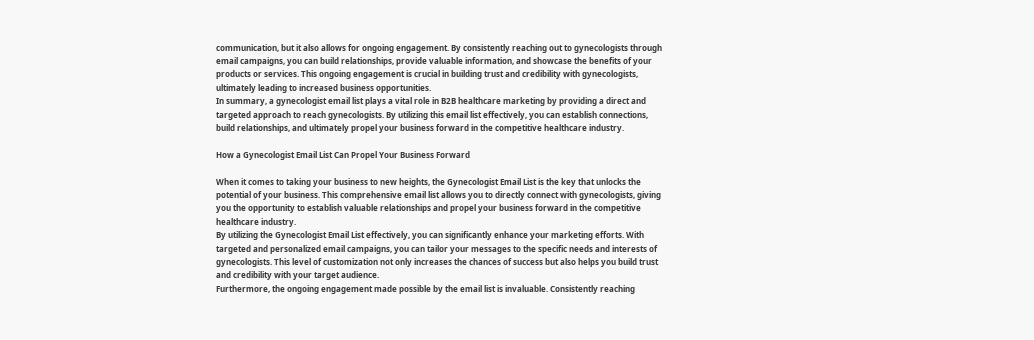communication, but it also allows for ongoing engagement. By consistently reaching out to gynecologists through email campaigns, you can build relationships, provide valuable information, and showcase the benefits of your products or services. This ongoing engagement is crucial in building trust and credibility with gynecologists, ultimately leading to increased business opportunities.
In summary, a gynecologist email list plays a vital role in B2B healthcare marketing by providing a direct and targeted approach to reach gynecologists. By utilizing this email list effectively, you can establish connections, build relationships, and ultimately propel your business forward in the competitive healthcare industry.

How a Gynecologist Email List Can Propel Your Business Forward

When it comes to taking your business to new heights, the Gynecologist Email List is the key that unlocks the potential of your business. This comprehensive email list allows you to directly connect with gynecologists, giving you the opportunity to establish valuable relationships and propel your business forward in the competitive healthcare industry.
By utilizing the Gynecologist Email List effectively, you can significantly enhance your marketing efforts. With targeted and personalized email campaigns, you can tailor your messages to the specific needs and interests of gynecologists. This level of customization not only increases the chances of success but also helps you build trust and credibility with your target audience.
Furthermore, the ongoing engagement made possible by the email list is invaluable. Consistently reaching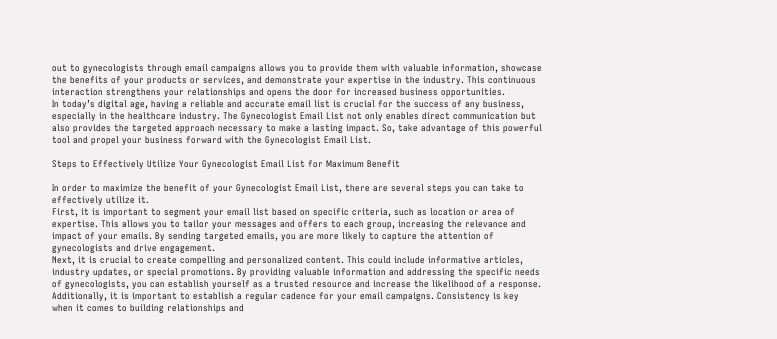out to gynecologists through email campaigns allows you to provide them with valuable information, showcase the benefits of your products or services, and demonstrate your expertise in the industry. This continuous interaction strengthens your relationships and opens the door for increased business opportunities.
In today’s digital age, having a reliable and accurate email list is crucial for the success of any business, especially in the healthcare industry. The Gynecologist Email List not only enables direct communication but also provides the targeted approach necessary to make a lasting impact. So, take advantage of this powerful tool and propel your business forward with the Gynecologist Email List.

Steps to Effectively Utilize Your Gynecologist Email List for Maximum Benefit

In order to maximize the benefit of your Gynecologist Email List, there are several steps you can take to effectively utilize it.
First, it is important to segment your email list based on specific criteria, such as location or area of expertise. This allows you to tailor your messages and offers to each group, increasing the relevance and impact of your emails. By sending targeted emails, you are more likely to capture the attention of gynecologists and drive engagement.
Next, it is crucial to create compelling and personalized content. This could include informative articles, industry updates, or special promotions. By providing valuable information and addressing the specific needs of gynecologists, you can establish yourself as a trusted resource and increase the likelihood of a response.
Additionally, it is important to establish a regular cadence for your email campaigns. Consistency is key when it comes to building relationships and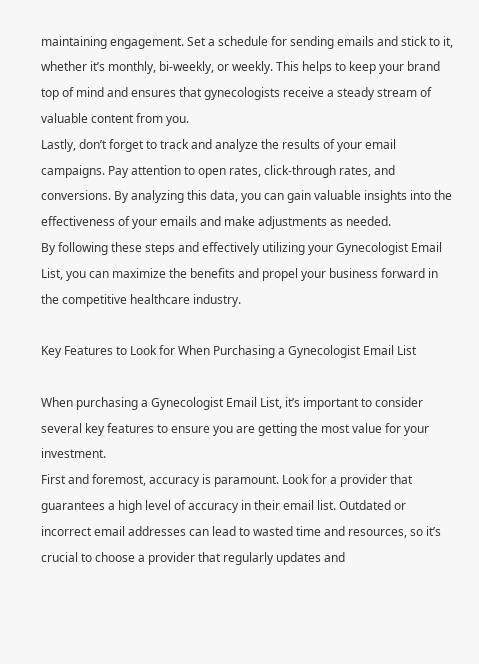maintaining engagement. Set a schedule for sending emails and stick to it, whether it’s monthly, bi-weekly, or weekly. This helps to keep your brand top of mind and ensures that gynecologists receive a steady stream of valuable content from you.
Lastly, don’t forget to track and analyze the results of your email campaigns. Pay attention to open rates, click-through rates, and conversions. By analyzing this data, you can gain valuable insights into the effectiveness of your emails and make adjustments as needed.
By following these steps and effectively utilizing your Gynecologist Email List, you can maximize the benefits and propel your business forward in the competitive healthcare industry.

Key Features to Look for When Purchasing a Gynecologist Email List

When purchasing a Gynecologist Email List, it’s important to consider several key features to ensure you are getting the most value for your investment.
First and foremost, accuracy is paramount. Look for a provider that guarantees a high level of accuracy in their email list. Outdated or incorrect email addresses can lead to wasted time and resources, so it’s crucial to choose a provider that regularly updates and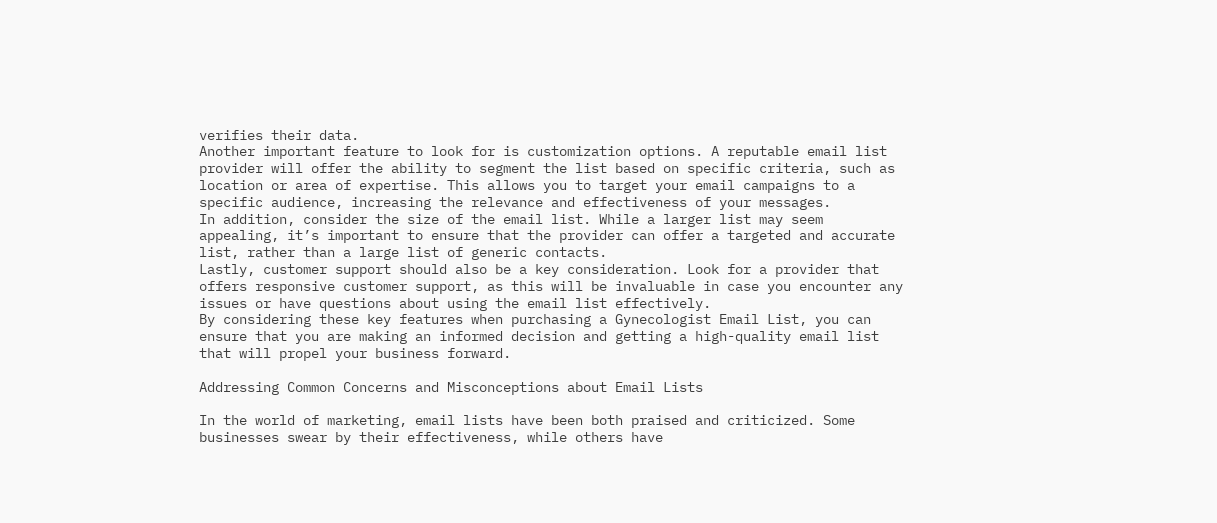verifies their data.
Another important feature to look for is customization options. A reputable email list provider will offer the ability to segment the list based on specific criteria, such as location or area of expertise. This allows you to target your email campaigns to a specific audience, increasing the relevance and effectiveness of your messages.
In addition, consider the size of the email list. While a larger list may seem appealing, it’s important to ensure that the provider can offer a targeted and accurate list, rather than a large list of generic contacts.
Lastly, customer support should also be a key consideration. Look for a provider that offers responsive customer support, as this will be invaluable in case you encounter any issues or have questions about using the email list effectively.
By considering these key features when purchasing a Gynecologist Email List, you can ensure that you are making an informed decision and getting a high-quality email list that will propel your business forward.

Addressing Common Concerns and Misconceptions about Email Lists

In the world of marketing, email lists have been both praised and criticized. Some businesses swear by their effectiveness, while others have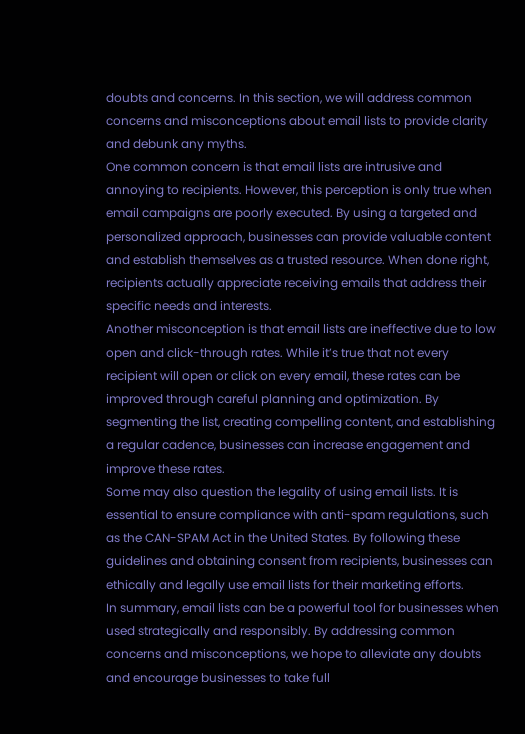doubts and concerns. In this section, we will address common concerns and misconceptions about email lists to provide clarity and debunk any myths.
One common concern is that email lists are intrusive and annoying to recipients. However, this perception is only true when email campaigns are poorly executed. By using a targeted and personalized approach, businesses can provide valuable content and establish themselves as a trusted resource. When done right, recipients actually appreciate receiving emails that address their specific needs and interests.
Another misconception is that email lists are ineffective due to low open and click-through rates. While it’s true that not every recipient will open or click on every email, these rates can be improved through careful planning and optimization. By segmenting the list, creating compelling content, and establishing a regular cadence, businesses can increase engagement and improve these rates.
Some may also question the legality of using email lists. It is essential to ensure compliance with anti-spam regulations, such as the CAN-SPAM Act in the United States. By following these guidelines and obtaining consent from recipients, businesses can ethically and legally use email lists for their marketing efforts.
In summary, email lists can be a powerful tool for businesses when used strategically and responsibly. By addressing common concerns and misconceptions, we hope to alleviate any doubts and encourage businesses to take full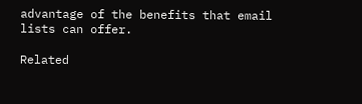advantage of the benefits that email lists can offer.

Related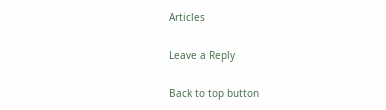Articles

Leave a Reply

Back to top button